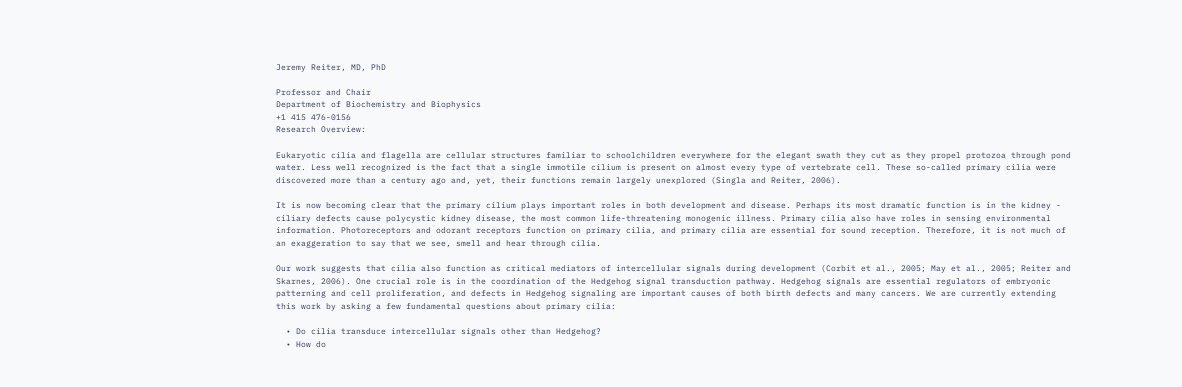Jeremy Reiter, MD, PhD

Professor and Chair
Department of Biochemistry and Biophysics
+1 415 476-0156
Research Overview:

Eukaryotic cilia and flagella are cellular structures familiar to schoolchildren everywhere for the elegant swath they cut as they propel protozoa through pond water. Less well recognized is the fact that a single immotile cilium is present on almost every type of vertebrate cell. These so-called primary cilia were discovered more than a century ago and, yet, their functions remain largely unexplored (Singla and Reiter, 2006).

It is now becoming clear that the primary cilium plays important roles in both development and disease. Perhaps its most dramatic function is in the kidney - ciliary defects cause polycystic kidney disease, the most common life-threatening monogenic illness. Primary cilia also have roles in sensing environmental information. Photoreceptors and odorant receptors function on primary cilia, and primary cilia are essential for sound reception. Therefore, it is not much of an exaggeration to say that we see, smell and hear through cilia.

Our work suggests that cilia also function as critical mediators of intercellular signals during development (Corbit et al., 2005; May et al., 2005; Reiter and Skarnes, 2006). One crucial role is in the coordination of the Hedgehog signal transduction pathway. Hedgehog signals are essential regulators of embryonic patterning and cell proliferation, and defects in Hedgehog signaling are important causes of both birth defects and many cancers. We are currently extending this work by asking a few fundamental questions about primary cilia:

  • Do cilia transduce intercellular signals other than Hedgehog?
  • How do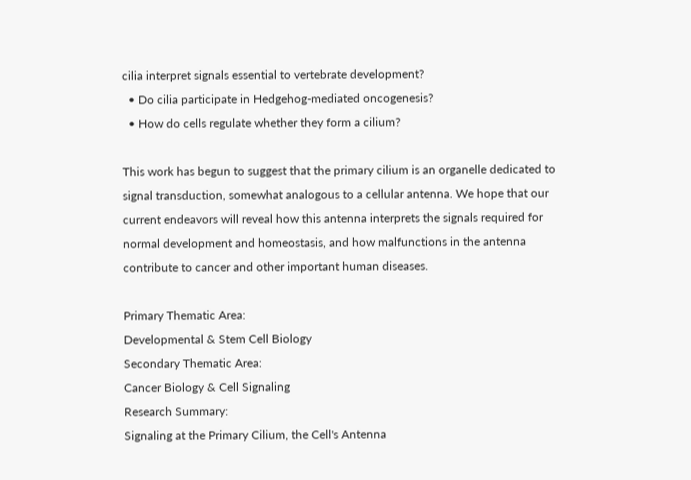cilia interpret signals essential to vertebrate development?
  • Do cilia participate in Hedgehog-mediated oncogenesis?
  • How do cells regulate whether they form a cilium?

This work has begun to suggest that the primary cilium is an organelle dedicated to signal transduction, somewhat analogous to a cellular antenna. We hope that our current endeavors will reveal how this antenna interprets the signals required for normal development and homeostasis, and how malfunctions in the antenna contribute to cancer and other important human diseases.

Primary Thematic Area:
Developmental & Stem Cell Biology
Secondary Thematic Area:
Cancer Biology & Cell Signaling
Research Summary:
Signaling at the Primary Cilium, the Cell's Antenna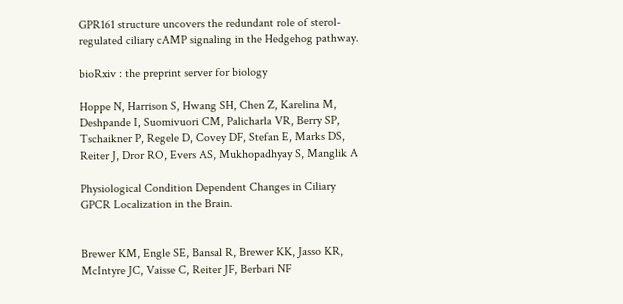GPR161 structure uncovers the redundant role of sterol-regulated ciliary cAMP signaling in the Hedgehog pathway.

bioRxiv : the preprint server for biology

Hoppe N, Harrison S, Hwang SH, Chen Z, Karelina M, Deshpande I, Suomivuori CM, Palicharla VR, Berry SP, Tschaikner P, Regele D, Covey DF, Stefan E, Marks DS, Reiter J, Dror RO, Evers AS, Mukhopadhyay S, Manglik A

Physiological Condition Dependent Changes in Ciliary GPCR Localization in the Brain.


Brewer KM, Engle SE, Bansal R, Brewer KK, Jasso KR, McIntyre JC, Vaisse C, Reiter JF, Berbari NF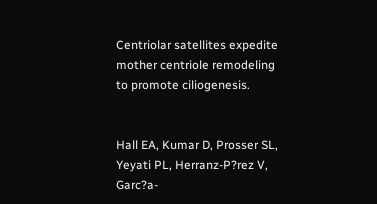Centriolar satellites expedite mother centriole remodeling to promote ciliogenesis.


Hall EA, Kumar D, Prosser SL, Yeyati PL, Herranz-P?rez V, Garc?a-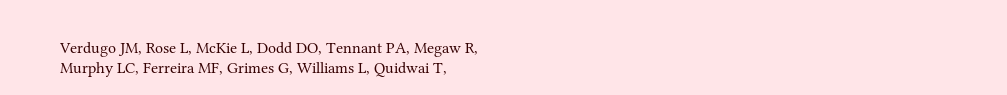Verdugo JM, Rose L, McKie L, Dodd DO, Tennant PA, Megaw R, Murphy LC, Ferreira MF, Grimes G, Williams L, Quidwai T,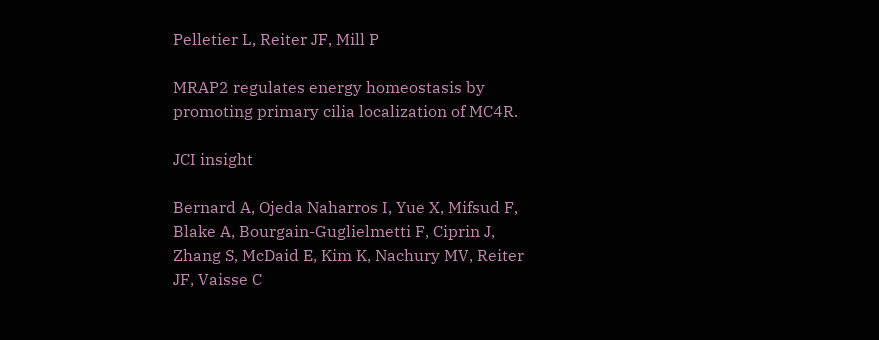Pelletier L, Reiter JF, Mill P

MRAP2 regulates energy homeostasis by promoting primary cilia localization of MC4R.

JCI insight

Bernard A, Ojeda Naharros I, Yue X, Mifsud F, Blake A, Bourgain-Guglielmetti F, Ciprin J, Zhang S, McDaid E, Kim K, Nachury MV, Reiter JF, Vaisse C